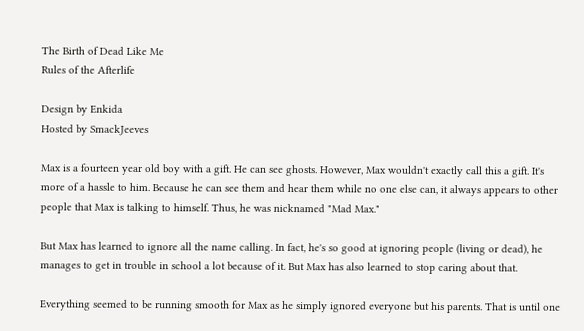The Birth of Dead Like Me
Rules of the Afterlife

Design by Enkida
Hosted by SmackJeeves

Max is a fourteen year old boy with a gift. He can see ghosts. However, Max wouldn't exactly call this a gift. It's more of a hassle to him. Because he can see them and hear them while no one else can, it always appears to other people that Max is talking to himself. Thus, he was nicknamed "Mad Max."

But Max has learned to ignore all the name calling. In fact, he's so good at ignoring people (living or dead), he manages to get in trouble in school a lot because of it. But Max has also learned to stop caring about that.

Everything seemed to be running smooth for Max as he simply ignored everyone but his parents. That is until one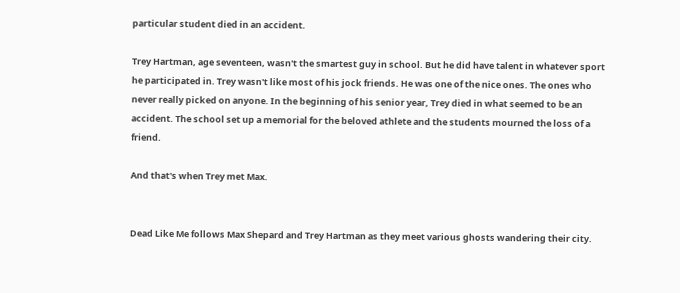particular student died in an accident.

Trey Hartman, age seventeen, wasn't the smartest guy in school. But he did have talent in whatever sport he participated in. Trey wasn't like most of his jock friends. He was one of the nice ones. The ones who never really picked on anyone. In the beginning of his senior year, Trey died in what seemed to be an accident. The school set up a memorial for the beloved athlete and the students mourned the loss of a friend.

And that's when Trey met Max.


Dead Like Me follows Max Shepard and Trey Hartman as they meet various ghosts wandering their city.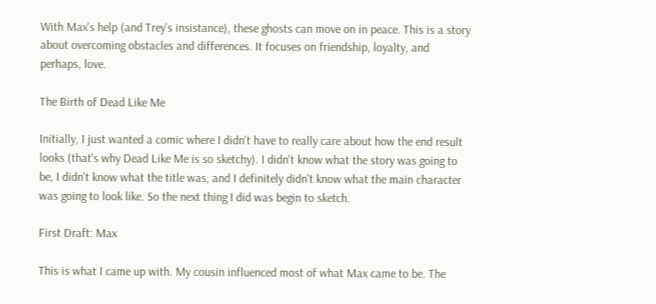With Max's help (and Trey's insistance), these ghosts can move on in peace. This is a story about overcoming obstacles and differences. It focuses on friendship, loyalty, and perhaps, love.

The Birth of Dead Like Me

Initially, I just wanted a comic where I didn't have to really care about how the end result looks (that's why Dead Like Me is so sketchy). I didn't know what the story was going to be, I didn't know what the title was, and I definitely didn't know what the main character was going to look like. So the next thing I did was begin to sketch.

First Draft: Max

This is what I came up with. My cousin influenced most of what Max came to be. The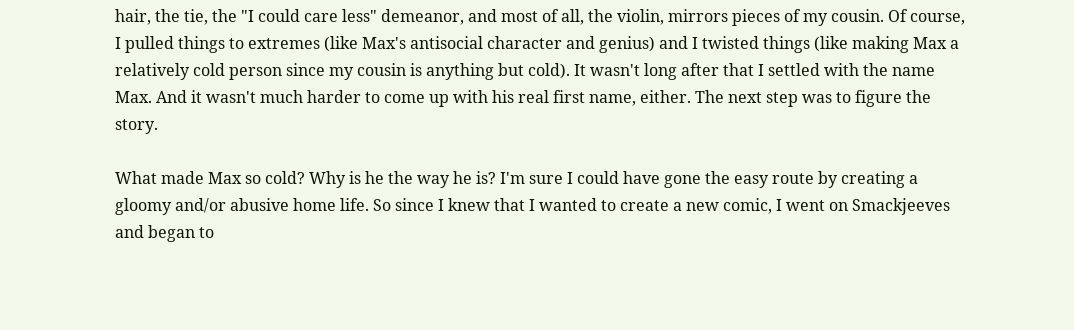hair, the tie, the "I could care less" demeanor, and most of all, the violin, mirrors pieces of my cousin. Of course, I pulled things to extremes (like Max's antisocial character and genius) and I twisted things (like making Max a relatively cold person since my cousin is anything but cold). It wasn't long after that I settled with the name Max. And it wasn't much harder to come up with his real first name, either. The next step was to figure the story.

What made Max so cold? Why is he the way he is? I'm sure I could have gone the easy route by creating a gloomy and/or abusive home life. So since I knew that I wanted to create a new comic, I went on Smackjeeves and began to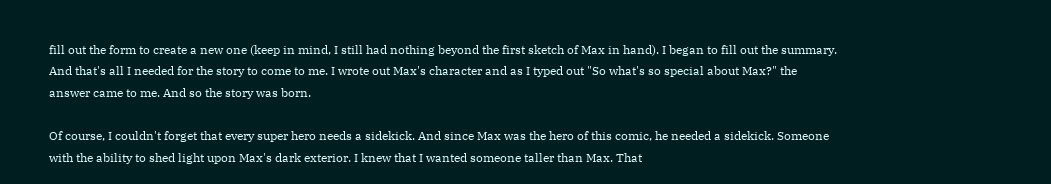fill out the form to create a new one (keep in mind, I still had nothing beyond the first sketch of Max in hand). I began to fill out the summary. And that's all I needed for the story to come to me. I wrote out Max's character and as I typed out "So what's so special about Max?" the answer came to me. And so the story was born.

Of course, I couldn't forget that every super hero needs a sidekick. And since Max was the hero of this comic, he needed a sidekick. Someone with the ability to shed light upon Max's dark exterior. I knew that I wanted someone taller than Max. That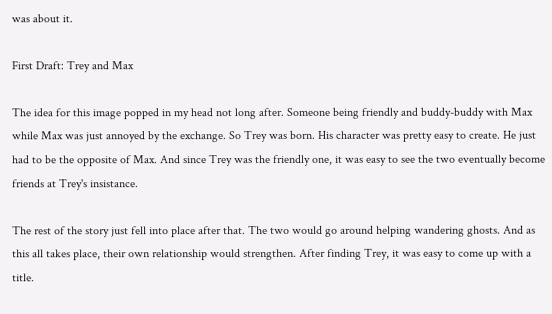was about it.

First Draft: Trey and Max

The idea for this image popped in my head not long after. Someone being friendly and buddy-buddy with Max while Max was just annoyed by the exchange. So Trey was born. His character was pretty easy to create. He just had to be the opposite of Max. And since Trey was the friendly one, it was easy to see the two eventually become friends at Trey's insistance.

The rest of the story just fell into place after that. The two would go around helping wandering ghosts. And as this all takes place, their own relationship would strengthen. After finding Trey, it was easy to come up with a title.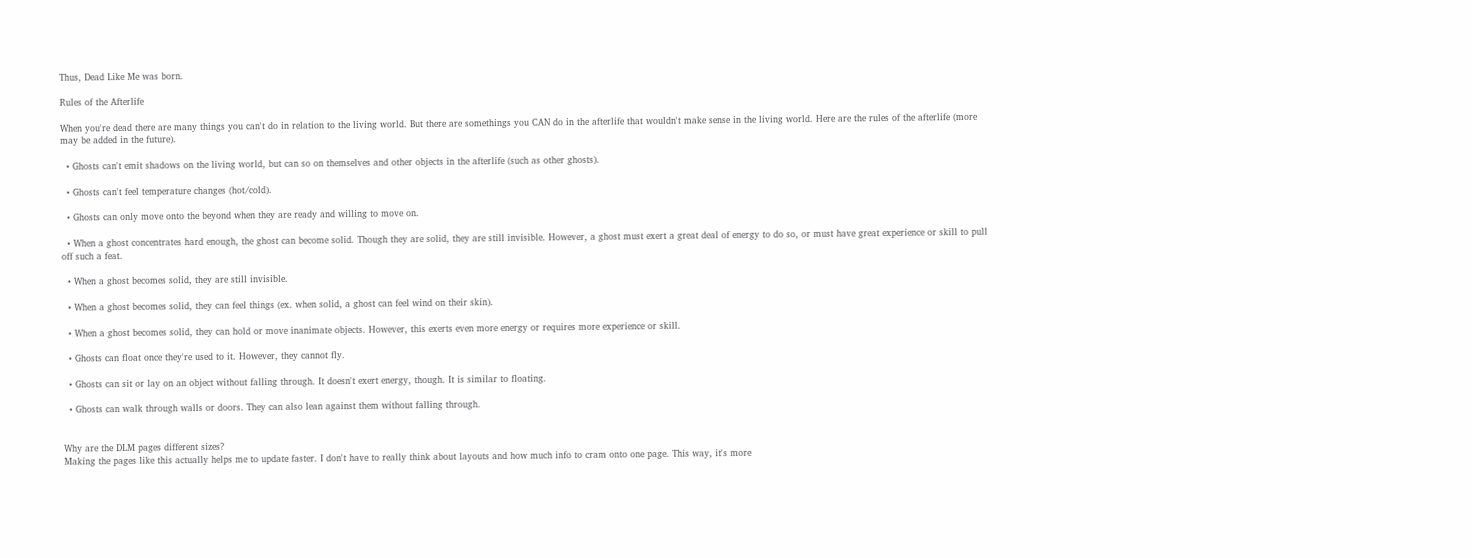Thus, Dead Like Me was born.

Rules of the Afterlife

When you're dead there are many things you can't do in relation to the living world. But there are somethings you CAN do in the afterlife that wouldn't make sense in the living world. Here are the rules of the afterlife (more may be added in the future).

  • Ghosts can't emit shadows on the living world, but can so on themselves and other objects in the afterlife (such as other ghosts).

  • Ghosts can't feel temperature changes (hot/cold).

  • Ghosts can only move onto the beyond when they are ready and willing to move on.

  • When a ghost concentrates hard enough, the ghost can become solid. Though they are solid, they are still invisible. However, a ghost must exert a great deal of energy to do so, or must have great experience or skill to pull off such a feat.

  • When a ghost becomes solid, they are still invisible.

  • When a ghost becomes solid, they can feel things (ex. when solid, a ghost can feel wind on their skin).

  • When a ghost becomes solid, they can hold or move inanimate objects. However, this exerts even more energy or requires more experience or skill.

  • Ghosts can float once they're used to it. However, they cannot fly.

  • Ghosts can sit or lay on an object without falling through. It doesn't exert energy, though. It is similar to floating.

  • Ghosts can walk through walls or doors. They can also lean against them without falling through.


Why are the DLM pages different sizes?
Making the pages like this actually helps me to update faster. I don't have to really think about layouts and how much info to cram onto one page. This way, it's more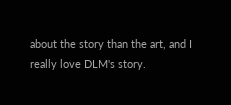about the story than the art, and I really love DLM's story.